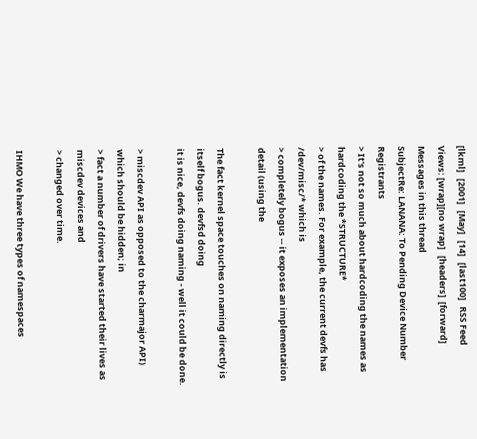[lkml]   [2001]   [May]   [14]   [last100]   RSS Feed
Views: [wrap][no wrap]   [headers]  [forward]
Messages in this thread
SubjectRe: LANANA: To Pending Device Number Registrants
> It's not so much about hardcoding the names as hardcoding the *STRUCTURE*
> of the names. For example, the current devfs has /dev/misc/* which is
> completely bogus -- it exposes an implementation detail (using the

The fact kernel space touches on naming directly is itself bogus. devfsd doing
it is nice, devfs doing naming - well it could be done.

> miscdev API as opposed to the charmajor API) which should be hidden; in
> fact a number of drivers have started their lives as miscdev devices and
> changed over time.

IHMO We have three types of namespaces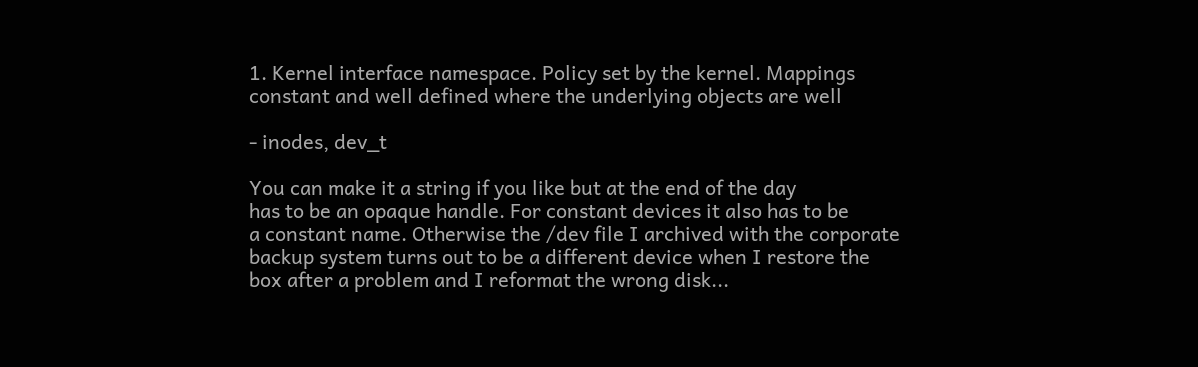1. Kernel interface namespace. Policy set by the kernel. Mappings
constant and well defined where the underlying objects are well

- inodes, dev_t

You can make it a string if you like but at the end of the day
has to be an opaque handle. For constant devices it also has to be
a constant name. Otherwise the /dev file I archived with the corporate
backup system turns out to be a different device when I restore the
box after a problem and I reformat the wrong disk...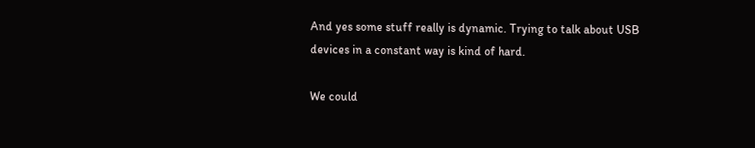And yes some stuff really is dynamic. Trying to talk about USB
devices in a constant way is kind of hard.

We could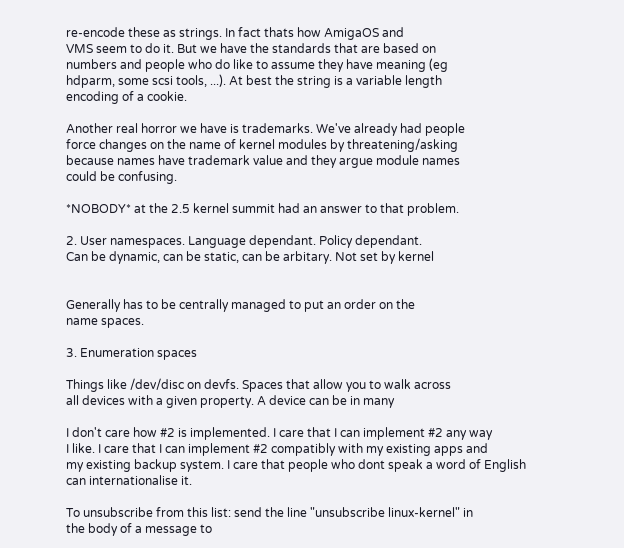re-encode these as strings. In fact thats how AmigaOS and
VMS seem to do it. But we have the standards that are based on
numbers and people who do like to assume they have meaning (eg
hdparm, some scsi tools, ...). At best the string is a variable length
encoding of a cookie.

Another real horror we have is trademarks. We've already had people
force changes on the name of kernel modules by threatening/asking
because names have trademark value and they argue module names
could be confusing.

*NOBODY* at the 2.5 kernel summit had an answer to that problem.

2. User namespaces. Language dependant. Policy dependant.
Can be dynamic, can be static, can be arbitary. Not set by kernel


Generally has to be centrally managed to put an order on the
name spaces.

3. Enumeration spaces

Things like /dev/disc on devfs. Spaces that allow you to walk across
all devices with a given property. A device can be in many

I don't care how #2 is implemented. I care that I can implement #2 any way
I like. I care that I can implement #2 compatibly with my existing apps and
my existing backup system. I care that people who dont speak a word of English
can internationalise it.

To unsubscribe from this list: send the line "unsubscribe linux-kernel" in
the body of a message to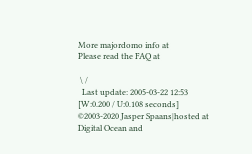More majordomo info at
Please read the FAQ at

 \ /
  Last update: 2005-03-22 12:53    [W:0.200 / U:0.108 seconds]
©2003-2020 Jasper Spaans|hosted at Digital Ocean and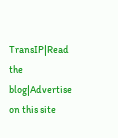TransIP|Read the blog|Advertise on this site